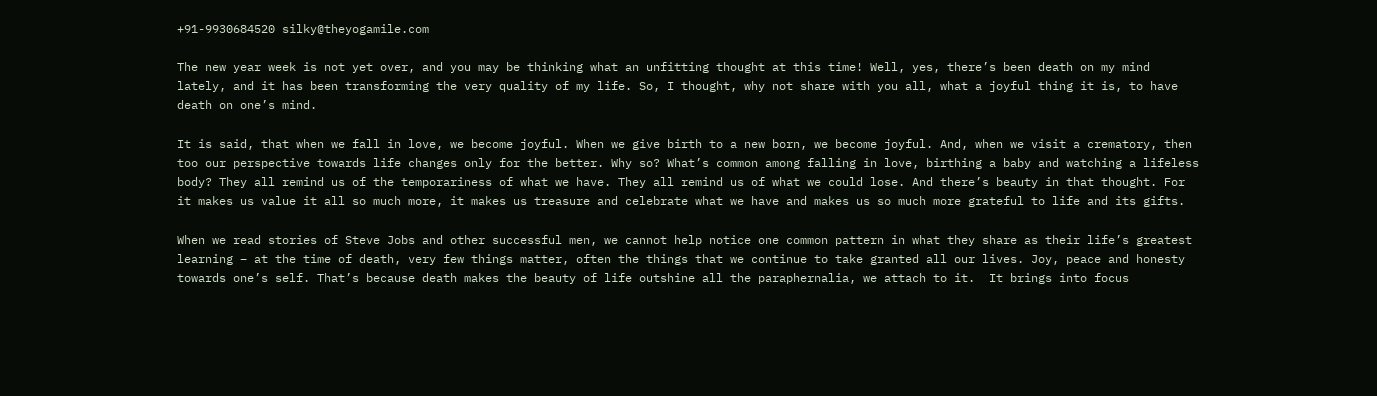+91-9930684520 silky@theyogamile.com

The new year week is not yet over, and you may be thinking what an unfitting thought at this time! Well, yes, there’s been death on my mind lately, and it has been transforming the very quality of my life. So, I thought, why not share with you all, what a joyful thing it is, to have death on one’s mind.

It is said, that when we fall in love, we become joyful. When we give birth to a new born, we become joyful. And, when we visit a crematory, then too our perspective towards life changes only for the better. Why so? What’s common among falling in love, birthing a baby and watching a lifeless body? They all remind us of the temporariness of what we have. They all remind us of what we could lose. And there’s beauty in that thought. For it makes us value it all so much more, it makes us treasure and celebrate what we have and makes us so much more grateful to life and its gifts.

When we read stories of Steve Jobs and other successful men, we cannot help notice one common pattern in what they share as their life’s greatest learning – at the time of death, very few things matter, often the things that we continue to take granted all our lives. Joy, peace and honesty towards one’s self. That’s because death makes the beauty of life outshine all the paraphernalia, we attach to it.  It brings into focus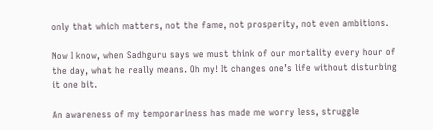only that which matters, not the fame, not prosperity, not even ambitions.

Now I know, when Sadhguru says we must think of our mortality every hour of the day, what he really means. Oh my! It changes one’s life without disturbing it one bit.

An awareness of my temporariness has made me worry less, struggle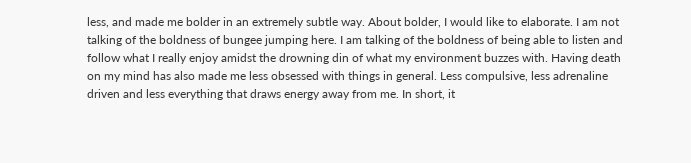less, and made me bolder in an extremely subtle way. About bolder, I would like to elaborate. I am not talking of the boldness of bungee jumping here. I am talking of the boldness of being able to listen and follow what I really enjoy amidst the drowning din of what my environment buzzes with. Having death on my mind has also made me less obsessed with things in general. Less compulsive, less adrenaline driven and less everything that draws energy away from me. In short, it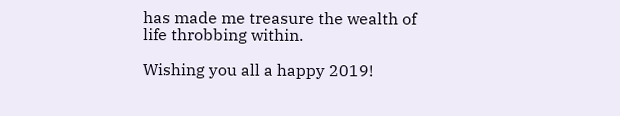has made me treasure the wealth of life throbbing within.

Wishing you all a happy 2019!